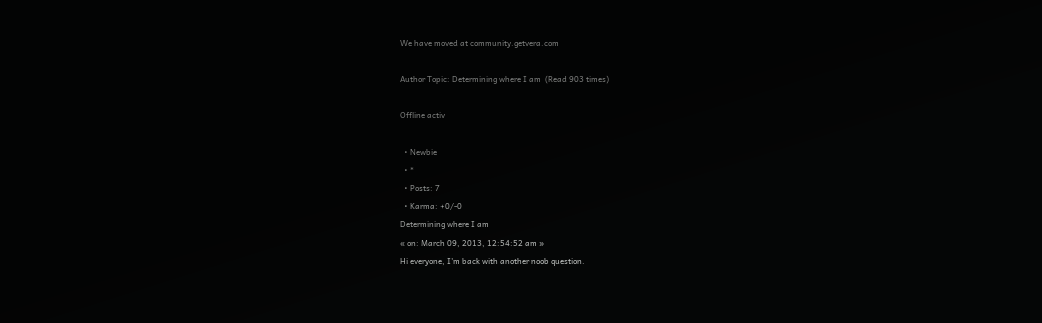We have moved at community.getvera.com

Author Topic: Determining where I am  (Read 903 times)

Offline activ

  • Newbie
  • *
  • Posts: 7
  • Karma: +0/-0
Determining where I am
« on: March 09, 2013, 12:54:52 am »
Hi everyone, I'm back with another noob question.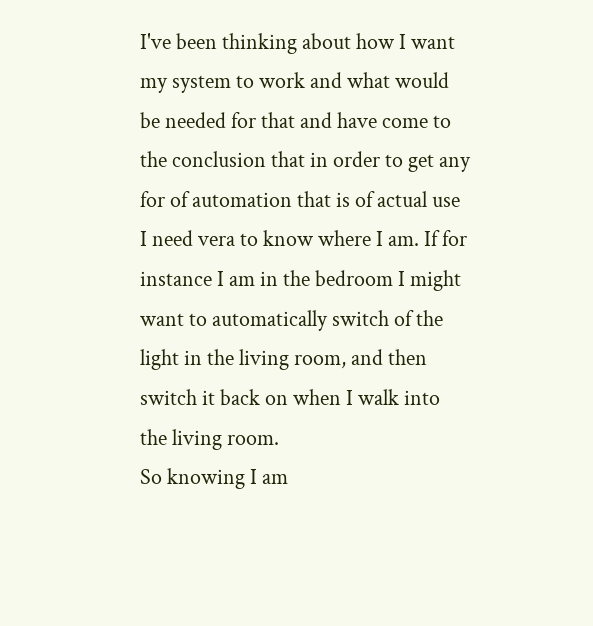I've been thinking about how I want my system to work and what would be needed for that and have come to the conclusion that in order to get any for of automation that is of actual use I need vera to know where I am. If for instance I am in the bedroom I might want to automatically switch of the light in the living room, and then switch it back on when I walk into the living room.
So knowing I am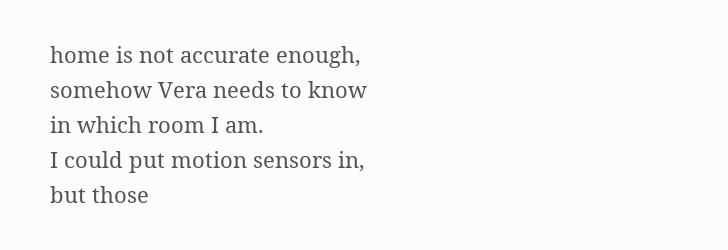home is not accurate enough, somehow Vera needs to know in which room I am.
I could put motion sensors in, but those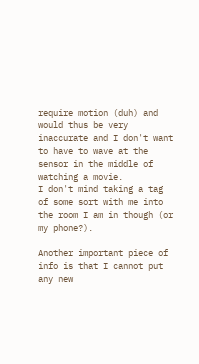require motion (duh) and would thus be very inaccurate and I don't want to have to wave at the sensor in the middle of watching a movie.
I don't mind taking a tag of some sort with me into the room I am in though (or my phone?).

Another important piece of info is that I cannot put any new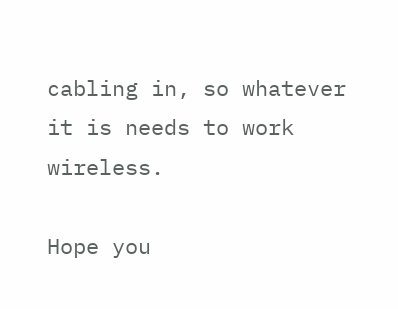cabling in, so whatever it is needs to work wireless.

Hope you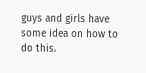guys and girls have some idea on how to do this.